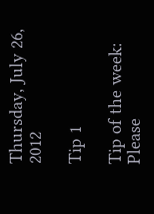Thursday, July 26, 2012

Tip 1

Tip of the week:
Please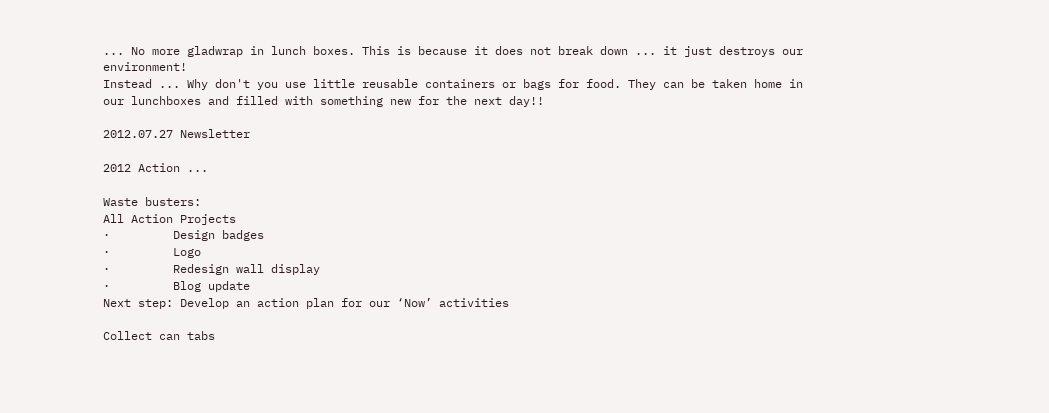... No more gladwrap in lunch boxes. This is because it does not break down ... it just destroys our environment!
Instead ... Why don't you use little reusable containers or bags for food. They can be taken home in our lunchboxes and filled with something new for the next day!!

2012.07.27 Newsletter

2012 Action ...

Waste busters:
All Action Projects
·         Design badges
·         Logo
·         Redesign wall display
·         Blog update
Next step: Develop an action plan for our ‘Now’ activities

Collect can tabs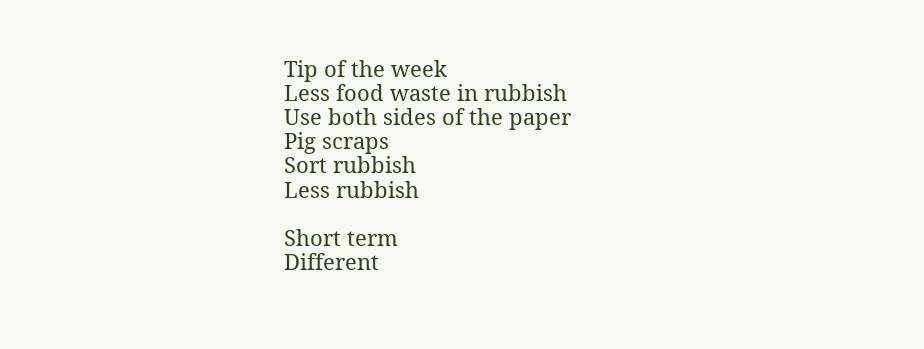Tip of the week
Less food waste in rubbish
Use both sides of the paper
Pig scraps
Sort rubbish
Less rubbish

Short term
Different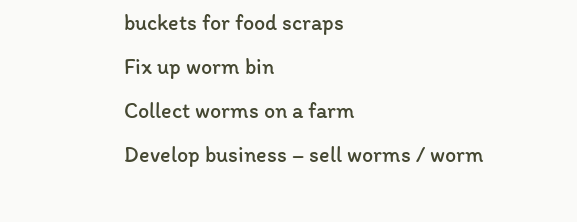buckets for food scraps
Fix up worm bin
Collect worms on a farm
Develop business – sell worms / worm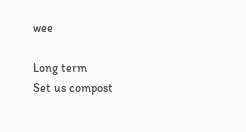wee

Long term
Set us compost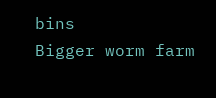bins
Bigger worm farm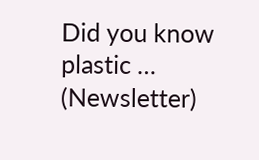Did you know plastic … (Newsletter)